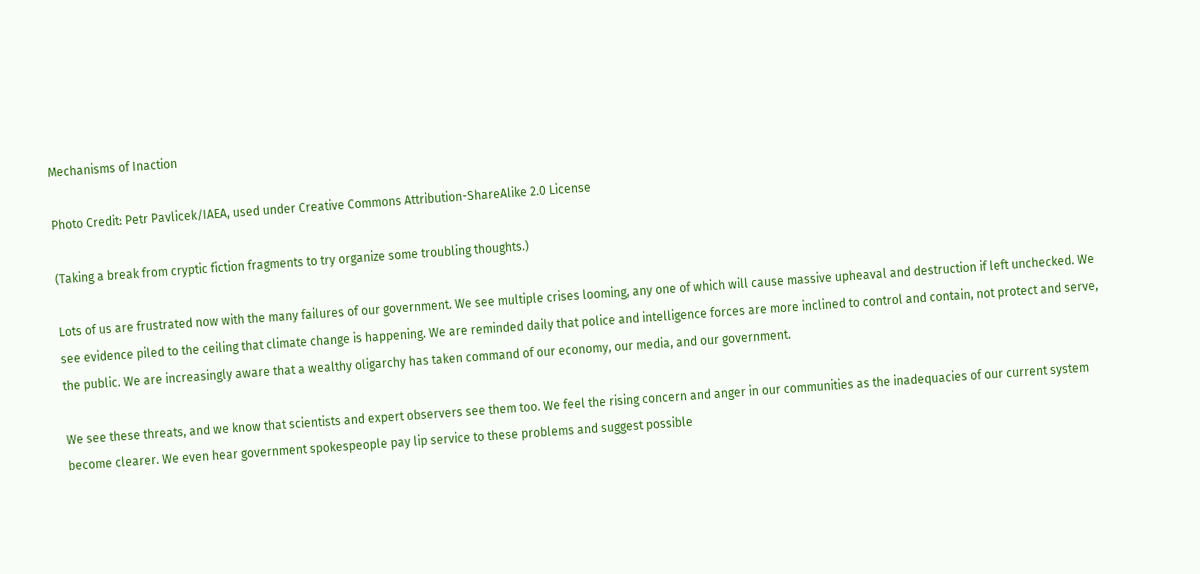Mechanisms of Inaction

Photo Credit: Petr Pavlicek/IAEA, used under Creative Commons Attribution-ShareAlike 2.0 License

(Taking a break from cryptic fiction fragments to try organize some troubling thoughts.)

Lots of us are frustrated now with the many failures of our government. We see multiple crises looming, any one of which will cause massive upheaval and destruction if left unchecked. We see evidence piled to the ceiling that climate change is happening. We are reminded daily that police and intelligence forces are more inclined to control and contain, not protect and serve, the public. We are increasingly aware that a wealthy oligarchy has taken command of our economy, our media, and our government.

We see these threats, and we know that scientists and expert observers see them too. We feel the rising concern and anger in our communities as the inadequacies of our current system become clearer. We even hear government spokespeople pay lip service to these problems and suggest possible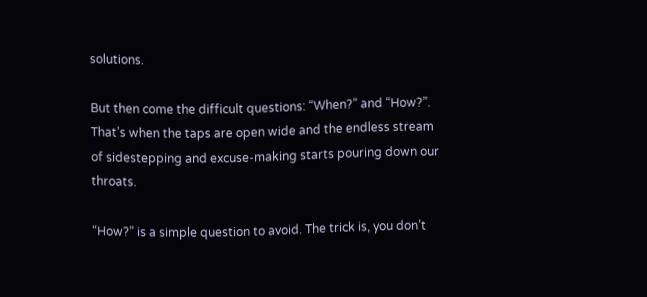solutions.

But then come the difficult questions: “When?” and “How?”. That’s when the taps are open wide and the endless stream of sidestepping and excuse-making starts pouring down our throats.

“How?” is a simple question to avoid. The trick is, you don’t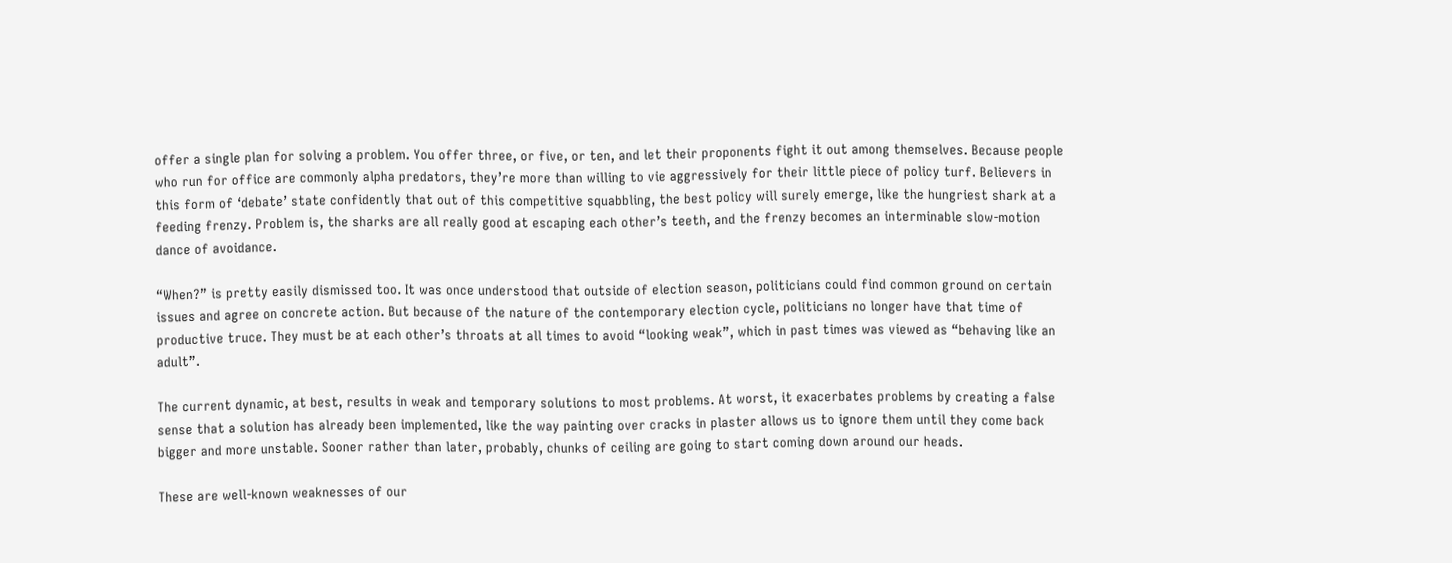offer a single plan for solving a problem. You offer three, or five, or ten, and let their proponents fight it out among themselves. Because people who run for office are commonly alpha predators, they’re more than willing to vie aggressively for their little piece of policy turf. Believers in this form of ‘debate’ state confidently that out of this competitive squabbling, the best policy will surely emerge, like the hungriest shark at a feeding frenzy. Problem is, the sharks are all really good at escaping each other’s teeth, and the frenzy becomes an interminable slow-motion dance of avoidance.

“When?” is pretty easily dismissed too. It was once understood that outside of election season, politicians could find common ground on certain issues and agree on concrete action. But because of the nature of the contemporary election cycle, politicians no longer have that time of productive truce. They must be at each other’s throats at all times to avoid “looking weak”, which in past times was viewed as “behaving like an adult”.

The current dynamic, at best, results in weak and temporary solutions to most problems. At worst, it exacerbates problems by creating a false sense that a solution has already been implemented, like the way painting over cracks in plaster allows us to ignore them until they come back bigger and more unstable. Sooner rather than later, probably, chunks of ceiling are going to start coming down around our heads.

These are well-known weaknesses of our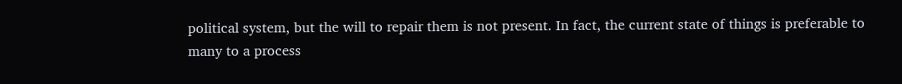political system, but the will to repair them is not present. In fact, the current state of things is preferable to many to a process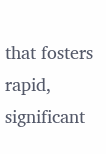that fosters rapid, significant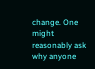change. One might reasonably ask why anyone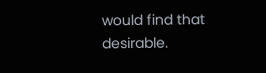would find that desirable.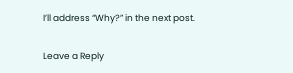I’ll address “Why?” in the next post.

Leave a Reply